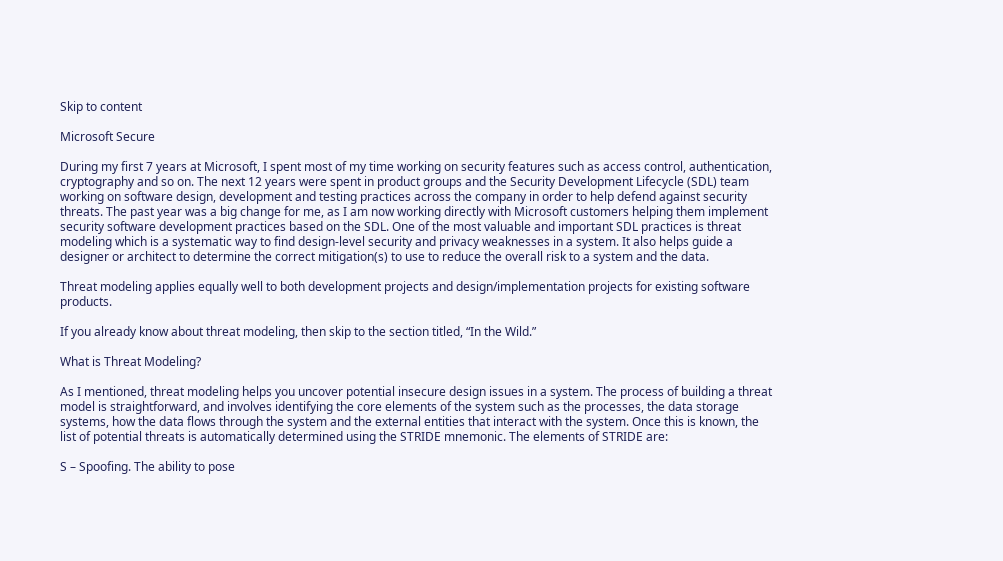Skip to content

Microsoft Secure

During my first 7 years at Microsoft, I spent most of my time working on security features such as access control, authentication, cryptography and so on. The next 12 years were spent in product groups and the Security Development Lifecycle (SDL) team working on software design, development and testing practices across the company in order to help defend against security threats. The past year was a big change for me, as I am now working directly with Microsoft customers helping them implement security software development practices based on the SDL. One of the most valuable and important SDL practices is threat modeling which is a systematic way to find design-level security and privacy weaknesses in a system. It also helps guide a designer or architect to determine the correct mitigation(s) to use to reduce the overall risk to a system and the data.

Threat modeling applies equally well to both development projects and design/implementation projects for existing software products.

If you already know about threat modeling, then skip to the section titled, “In the Wild.”

What is Threat Modeling?

As I mentioned, threat modeling helps you uncover potential insecure design issues in a system. The process of building a threat model is straightforward, and involves identifying the core elements of the system such as the processes, the data storage systems, how the data flows through the system and the external entities that interact with the system. Once this is known, the list of potential threats is automatically determined using the STRIDE mnemonic. The elements of STRIDE are:

S – Spoofing. The ability to pose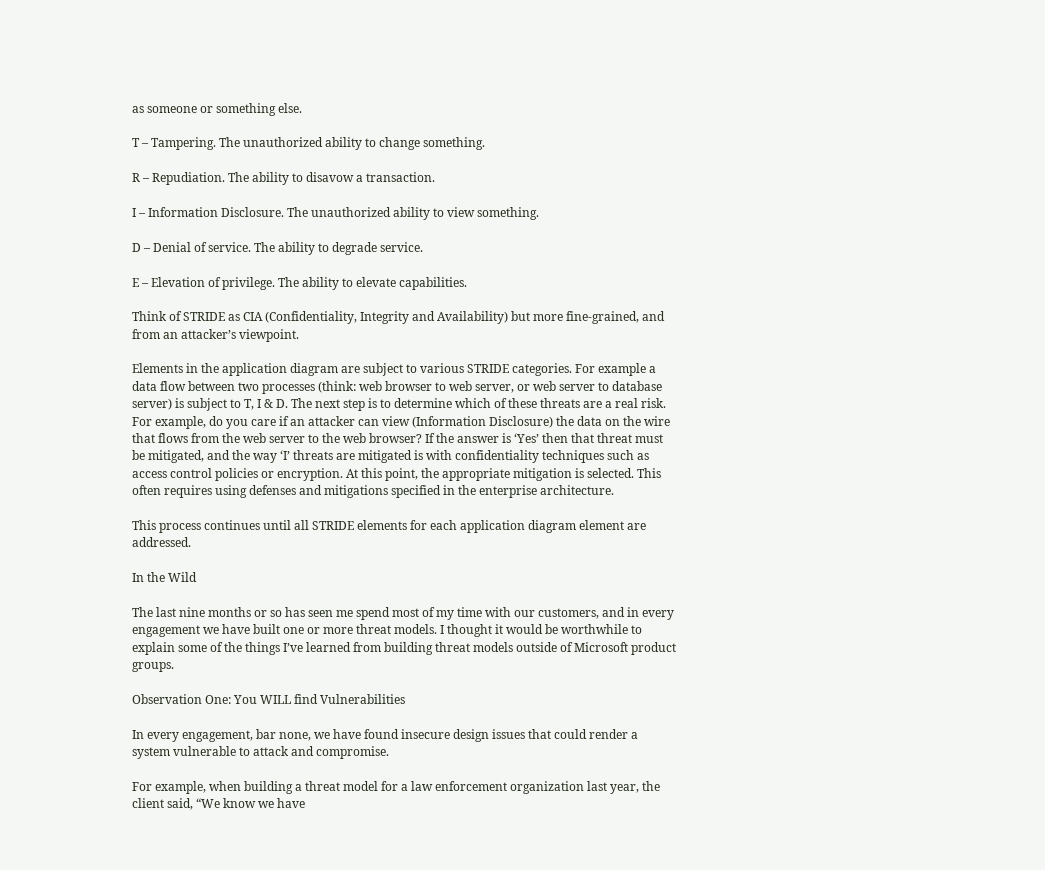as someone or something else.

T – Tampering. The unauthorized ability to change something.

R – Repudiation. The ability to disavow a transaction.

I – Information Disclosure. The unauthorized ability to view something.

D – Denial of service. The ability to degrade service.

E – Elevation of privilege. The ability to elevate capabilities.

Think of STRIDE as CIA (Confidentiality, Integrity and Availability) but more fine-grained, and from an attacker’s viewpoint.

Elements in the application diagram are subject to various STRIDE categories. For example a data flow between two processes (think: web browser to web server, or web server to database server) is subject to T, I & D. The next step is to determine which of these threats are a real risk. For example, do you care if an attacker can view (Information Disclosure) the data on the wire that flows from the web server to the web browser? If the answer is ‘Yes’ then that threat must be mitigated, and the way ‘I’ threats are mitigated is with confidentiality techniques such as access control policies or encryption. At this point, the appropriate mitigation is selected. This often requires using defenses and mitigations specified in the enterprise architecture.

This process continues until all STRIDE elements for each application diagram element are addressed.

In the Wild

The last nine months or so has seen me spend most of my time with our customers, and in every engagement we have built one or more threat models. I thought it would be worthwhile to explain some of the things I’ve learned from building threat models outside of Microsoft product groups.

Observation One: You WILL find Vulnerabilities

In every engagement, bar none, we have found insecure design issues that could render a system vulnerable to attack and compromise.

For example, when building a threat model for a law enforcement organization last year, the client said, “We know we have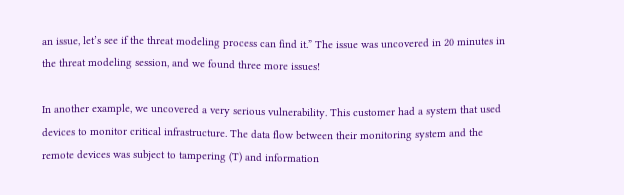an issue, let’s see if the threat modeling process can find it.” The issue was uncovered in 20 minutes in the threat modeling session, and we found three more issues!

In another example, we uncovered a very serious vulnerability. This customer had a system that used devices to monitor critical infrastructure. The data flow between their monitoring system and the remote devices was subject to tampering (T) and information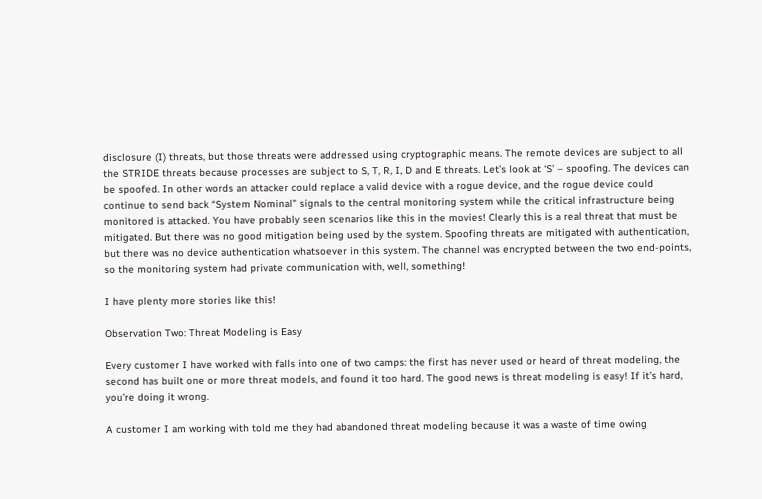disclosure (I) threats, but those threats were addressed using cryptographic means. The remote devices are subject to all the STRIDE threats because processes are subject to S, T, R, I, D and E threats. Let’s look at ‘S’ – spoofing. The devices can be spoofed. In other words an attacker could replace a valid device with a rogue device, and the rogue device could continue to send back “System Nominal” signals to the central monitoring system while the critical infrastructure being monitored is attacked. You have probably seen scenarios like this in the movies! Clearly this is a real threat that must be mitigated. But there was no good mitigation being used by the system. Spoofing threats are mitigated with authentication, but there was no device authentication whatsoever in this system. The channel was encrypted between the two end-points, so the monitoring system had private communication with, well, something!

I have plenty more stories like this!

Observation Two: Threat Modeling is Easy

Every customer I have worked with falls into one of two camps: the first has never used or heard of threat modeling, the second has built one or more threat models, and found it too hard. The good news is threat modeling is easy! If it’s hard, you’re doing it wrong.

A customer I am working with told me they had abandoned threat modeling because it was a waste of time owing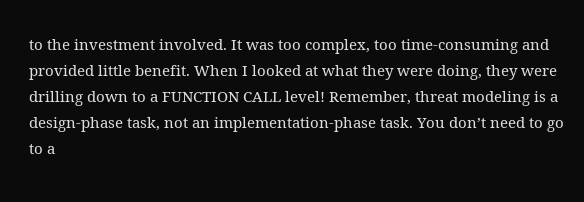to the investment involved. It was too complex, too time-consuming and provided little benefit. When I looked at what they were doing, they were drilling down to a FUNCTION CALL level! Remember, threat modeling is a design-phase task, not an implementation-phase task. You don’t need to go to a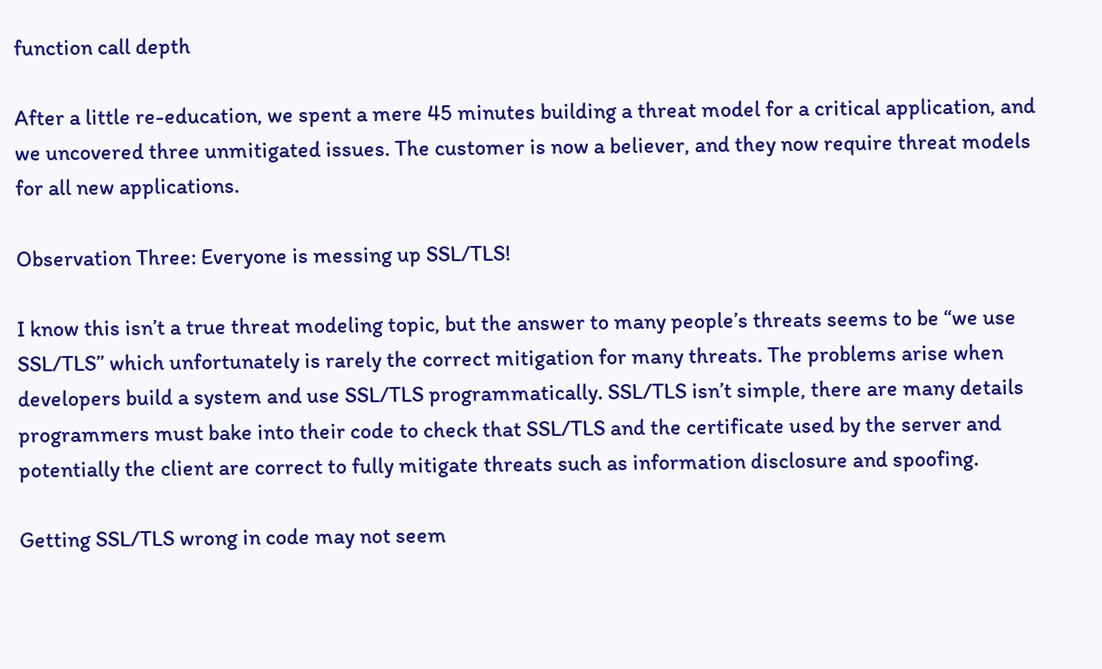function call depth

After a little re-education, we spent a mere 45 minutes building a threat model for a critical application, and we uncovered three unmitigated issues. The customer is now a believer, and they now require threat models for all new applications.

Observation Three: Everyone is messing up SSL/TLS!

I know this isn’t a true threat modeling topic, but the answer to many people’s threats seems to be “we use SSL/TLS” which unfortunately is rarely the correct mitigation for many threats. The problems arise when developers build a system and use SSL/TLS programmatically. SSL/TLS isn’t simple, there are many details programmers must bake into their code to check that SSL/TLS and the certificate used by the server and potentially the client are correct to fully mitigate threats such as information disclosure and spoofing.

Getting SSL/TLS wrong in code may not seem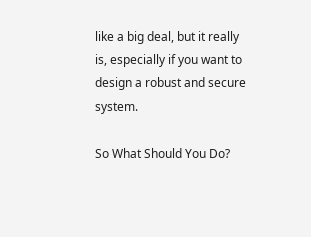like a big deal, but it really is, especially if you want to design a robust and secure system.

So What Should You Do?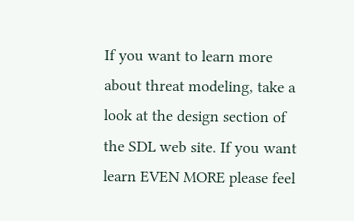If you want to learn more about threat modeling, take a look at the design section of the SDL web site. If you want learn EVEN MORE please feel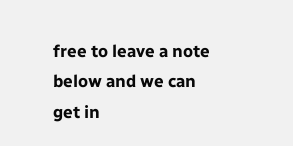free to leave a note below and we can get in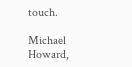touch.

Michael Howard,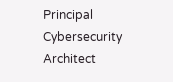Principal Cybersecurity Architect